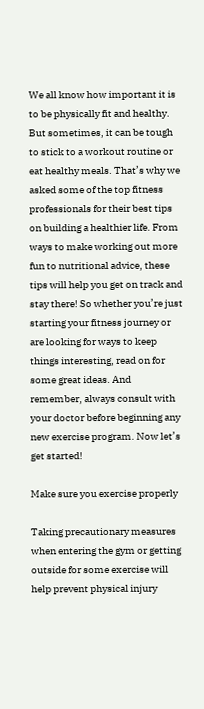We all know how important it is to be physically fit and healthy. But sometimes, it can be tough to stick to a workout routine or eat healthy meals. That’s why we asked some of the top fitness professionals for their best tips on building a healthier life. From ways to make working out more fun to nutritional advice, these tips will help you get on track and stay there! So whether you’re just starting your fitness journey or are looking for ways to keep things interesting, read on for some great ideas. And remember, always consult with your doctor before beginning any new exercise program. Now let’s get started!

Make sure you exercise properly

Taking precautionary measures when entering the gym or getting outside for some exercise will help prevent physical injury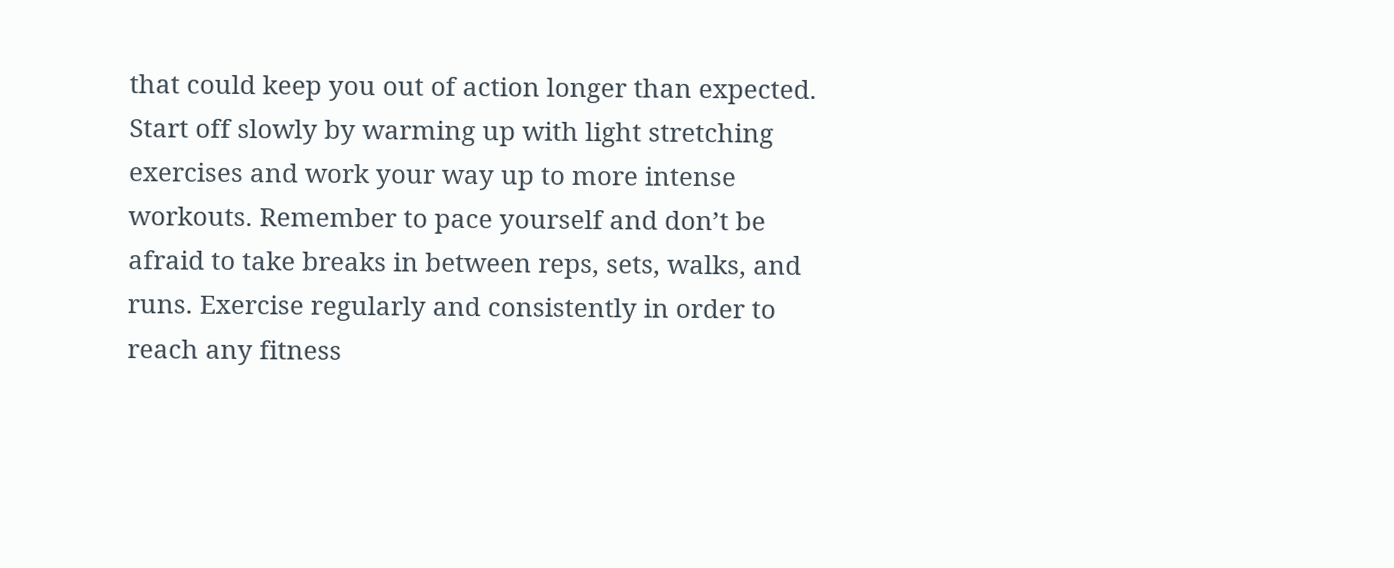that could keep you out of action longer than expected. Start off slowly by warming up with light stretching exercises and work your way up to more intense workouts. Remember to pace yourself and don’t be afraid to take breaks in between reps, sets, walks, and runs. Exercise regularly and consistently in order to reach any fitness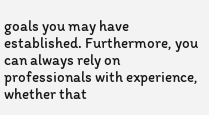goals you may have established. Furthermore, you can always rely on professionals with experience, whether that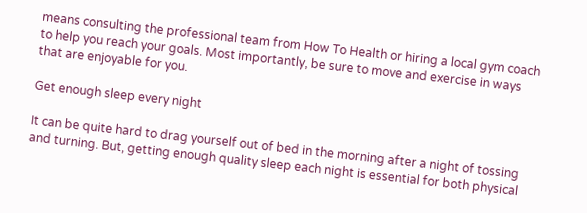means consulting the professional team from How To Health or hiring a local gym coach to help you reach your goals. Most importantly, be sure to move and exercise in ways that are enjoyable for you.

Get enough sleep every night

It can be quite hard to drag yourself out of bed in the morning after a night of tossing and turning. But, getting enough quality sleep each night is essential for both physical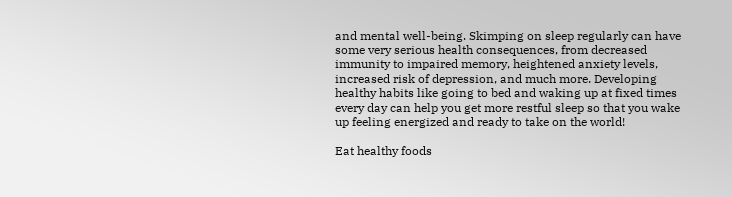and mental well-being. Skimping on sleep regularly can have some very serious health consequences, from decreased immunity to impaired memory, heightened anxiety levels, increased risk of depression, and much more. Developing healthy habits like going to bed and waking up at fixed times every day can help you get more restful sleep so that you wake up feeling energized and ready to take on the world!

Eat healthy foods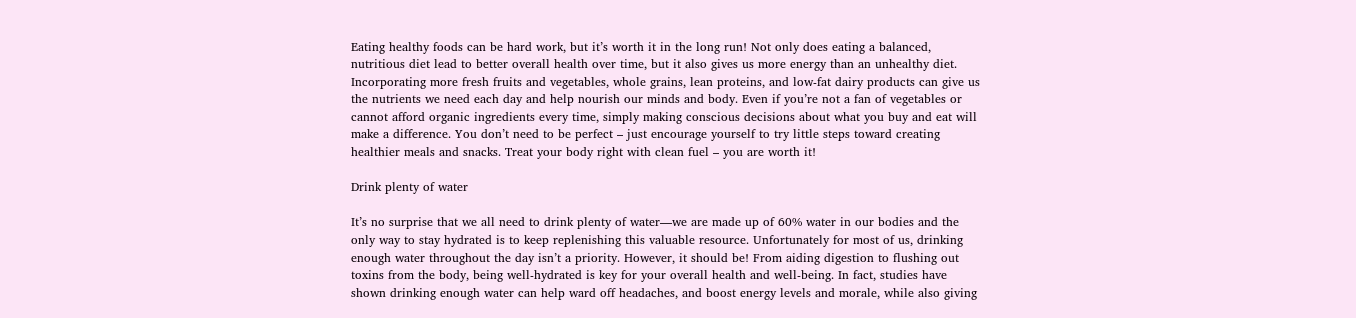Eating healthy foods can be hard work, but it’s worth it in the long run! Not only does eating a balanced, nutritious diet lead to better overall health over time, but it also gives us more energy than an unhealthy diet. Incorporating more fresh fruits and vegetables, whole grains, lean proteins, and low-fat dairy products can give us the nutrients we need each day and help nourish our minds and body. Even if you’re not a fan of vegetables or cannot afford organic ingredients every time, simply making conscious decisions about what you buy and eat will make a difference. You don’t need to be perfect – just encourage yourself to try little steps toward creating healthier meals and snacks. Treat your body right with clean fuel – you are worth it!

Drink plenty of water

It’s no surprise that we all need to drink plenty of water—we are made up of 60% water in our bodies and the only way to stay hydrated is to keep replenishing this valuable resource. Unfortunately for most of us, drinking enough water throughout the day isn’t a priority. However, it should be! From aiding digestion to flushing out toxins from the body, being well-hydrated is key for your overall health and well-being. In fact, studies have shown drinking enough water can help ward off headaches, and boost energy levels and morale, while also giving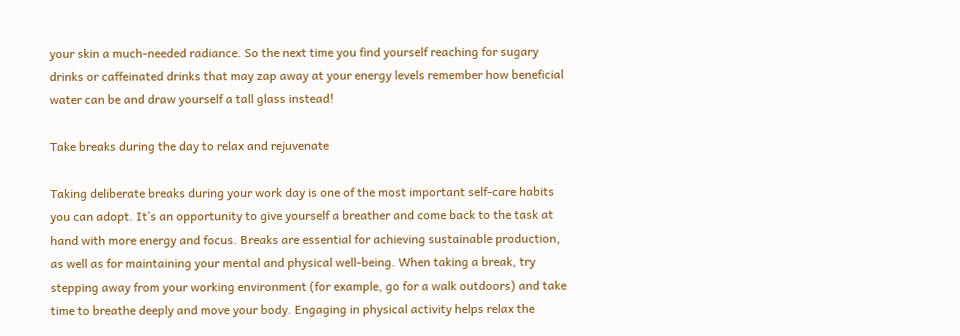your skin a much-needed radiance. So the next time you find yourself reaching for sugary drinks or caffeinated drinks that may zap away at your energy levels remember how beneficial water can be and draw yourself a tall glass instead!

Take breaks during the day to relax and rejuvenate

Taking deliberate breaks during your work day is one of the most important self-care habits you can adopt. It’s an opportunity to give yourself a breather and come back to the task at hand with more energy and focus. Breaks are essential for achieving sustainable production, as well as for maintaining your mental and physical well-being. When taking a break, try stepping away from your working environment (for example, go for a walk outdoors) and take time to breathe deeply and move your body. Engaging in physical activity helps relax the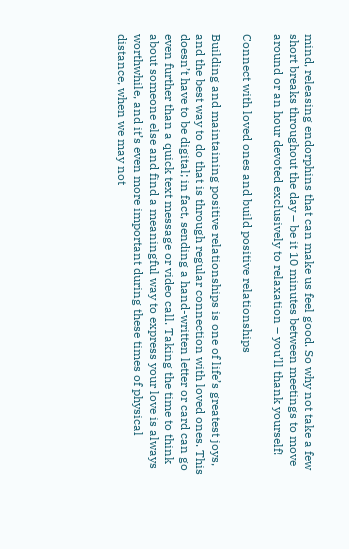mind, releasing endorphins that can make us feel good. So why not take a few short breaks throughout the day – be it 10 minutes between meetings to move around or an hour devoted exclusively to relaxation – you’ll thank yourself!

Connect with loved ones and build positive relationships

Building and maintaining positive relationships is one of life’s greatest joys, and the best way to do that is through regular connection with loved ones. This doesn’t have to be digital; in fact, sending a hand-written letter or card can go even further than a quick text message or video call. Taking the time to think about someone else and find a meaningful way to express your love is always worthwhile, and it’s even more important during these times of physical distance, when we may not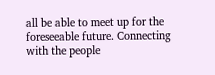all be able to meet up for the foreseeable future. Connecting with the people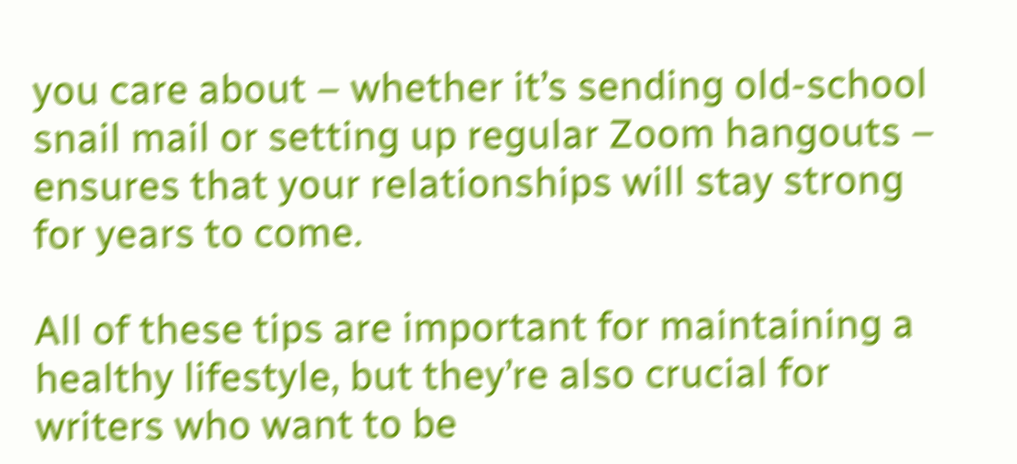you care about – whether it’s sending old-school snail mail or setting up regular Zoom hangouts – ensures that your relationships will stay strong for years to come.

All of these tips are important for maintaining a healthy lifestyle, but they’re also crucial for writers who want to be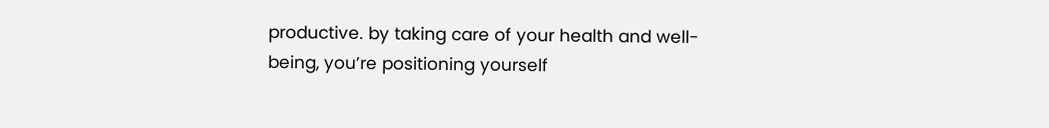productive. by taking care of your health and well-being, you’re positioning yourself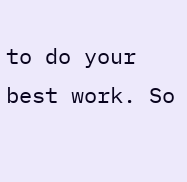to do your best work. So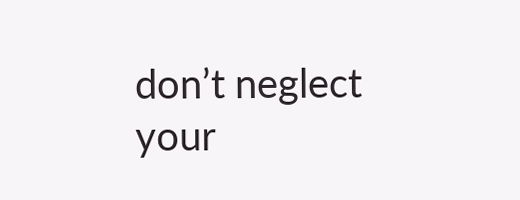don’t neglect your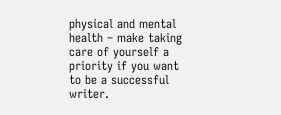physical and mental health – make taking care of yourself a priority if you want to be a successful writer.